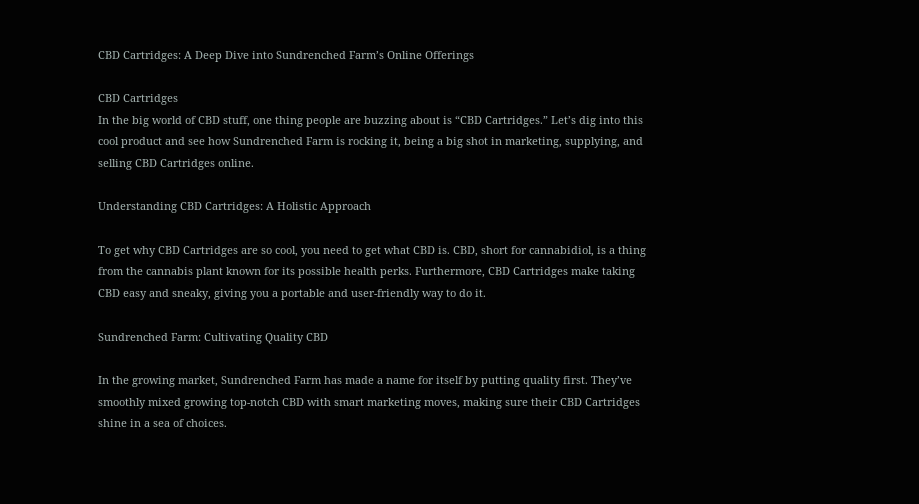CBD Cartridges: A Deep Dive into Sundrenched Farm’s Online Offerings

CBD Cartridges
In the big world of CBD stuff, one thing people are buzzing about is “CBD Cartridges.” Let’s dig into this cool product and see how Sundrenched Farm is rocking it, being a big shot in marketing, supplying, and selling CBD Cartridges online.

Understanding CBD Cartridges: A Holistic Approach

To get why CBD Cartridges are so cool, you need to get what CBD is. CBD, short for cannabidiol, is a thing from the cannabis plant known for its possible health perks. Furthermore, CBD Cartridges make taking CBD easy and sneaky, giving you a portable and user-friendly way to do it.

Sundrenched Farm: Cultivating Quality CBD

In the growing market, Sundrenched Farm has made a name for itself by putting quality first. They’ve smoothly mixed growing top-notch CBD with smart marketing moves, making sure their CBD Cartridges shine in a sea of choices.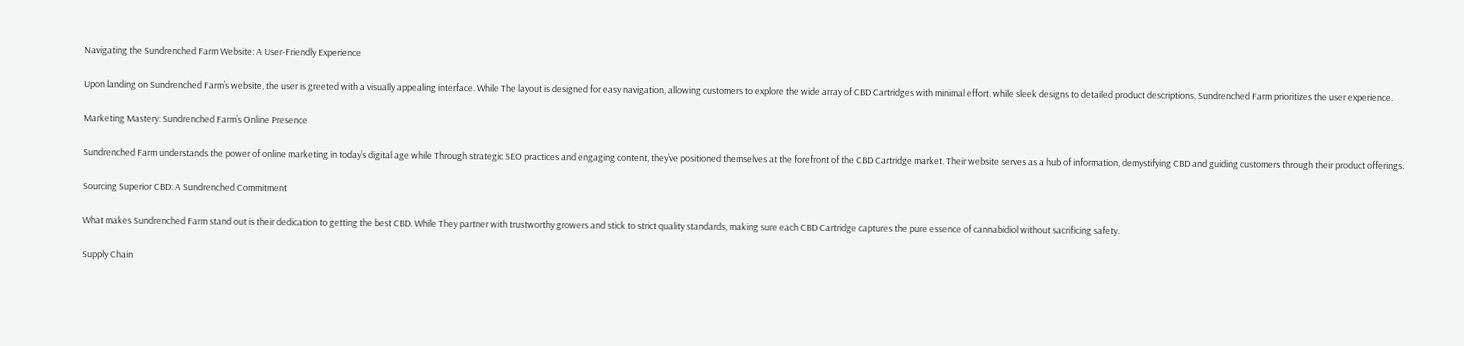Navigating the Sundrenched Farm Website: A User-Friendly Experience

Upon landing on Sundrenched Farm’s website, the user is greeted with a visually appealing interface. While The layout is designed for easy navigation, allowing customers to explore the wide array of CBD Cartridges with minimal effort. while sleek designs to detailed product descriptions, Sundrenched Farm prioritizes the user experience.

Marketing Mastery: Sundrenched Farm’s Online Presence

Sundrenched Farm understands the power of online marketing in today’s digital age while Through strategic SEO practices and engaging content, they’ve positioned themselves at the forefront of the CBD Cartridge market. Their website serves as a hub of information, demystifying CBD and guiding customers through their product offerings.

Sourcing Superior CBD: A Sundrenched Commitment

What makes Sundrenched Farm stand out is their dedication to getting the best CBD. While They partner with trustworthy growers and stick to strict quality standards, making sure each CBD Cartridge captures the pure essence of cannabidiol without sacrificing safety.

Supply Chain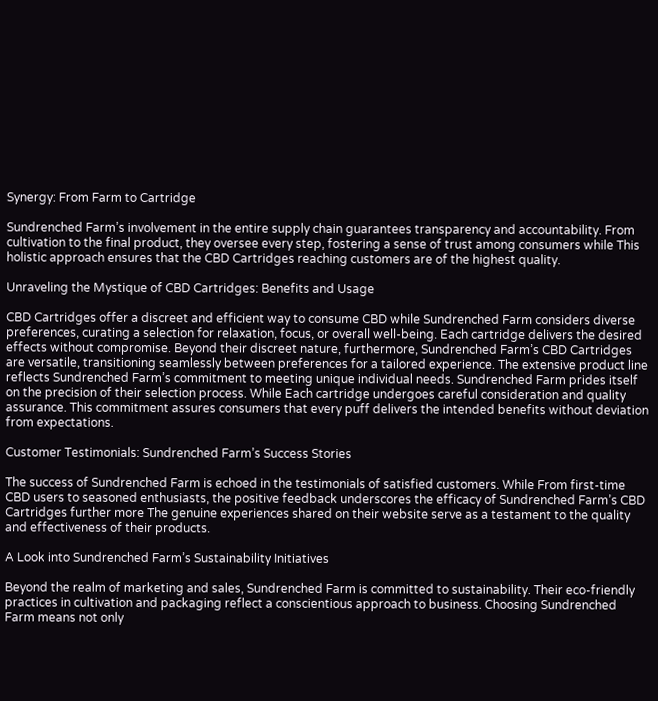Synergy: From Farm to Cartridge

Sundrenched Farm’s involvement in the entire supply chain guarantees transparency and accountability. From cultivation to the final product, they oversee every step, fostering a sense of trust among consumers while This holistic approach ensures that the CBD Cartridges reaching customers are of the highest quality.

Unraveling the Mystique of CBD Cartridges: Benefits and Usage

CBD Cartridges offer a discreet and efficient way to consume CBD while Sundrenched Farm considers diverse preferences, curating a selection for relaxation, focus, or overall well-being. Each cartridge delivers the desired effects without compromise. Beyond their discreet nature, furthermore, Sundrenched Farm’s CBD Cartridges are versatile, transitioning seamlessly between preferences for a tailored experience. The extensive product line reflects Sundrenched Farm’s commitment to meeting unique individual needs. Sundrenched Farm prides itself on the precision of their selection process. While Each cartridge undergoes careful consideration and quality assurance. This commitment assures consumers that every puff delivers the intended benefits without deviation from expectations.

Customer Testimonials: Sundrenched Farm’s Success Stories

The success of Sundrenched Farm is echoed in the testimonials of satisfied customers. While From first-time CBD users to seasoned enthusiasts, the positive feedback underscores the efficacy of Sundrenched Farm’s CBD Cartridges further more The genuine experiences shared on their website serve as a testament to the quality and effectiveness of their products.

A Look into Sundrenched Farm’s Sustainability Initiatives

Beyond the realm of marketing and sales, Sundrenched Farm is committed to sustainability. Their eco-friendly practices in cultivation and packaging reflect a conscientious approach to business. Choosing Sundrenched Farm means not only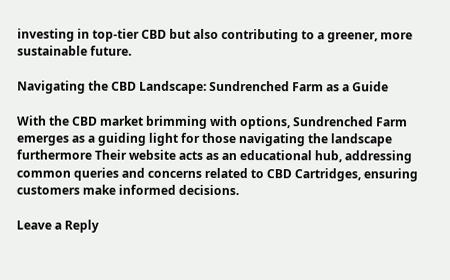investing in top-tier CBD but also contributing to a greener, more sustainable future.

Navigating the CBD Landscape: Sundrenched Farm as a Guide

With the CBD market brimming with options, Sundrenched Farm emerges as a guiding light for those navigating the landscape furthermore Their website acts as an educational hub, addressing common queries and concerns related to CBD Cartridges, ensuring customers make informed decisions.

Leave a Reply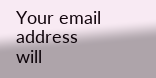Your email address will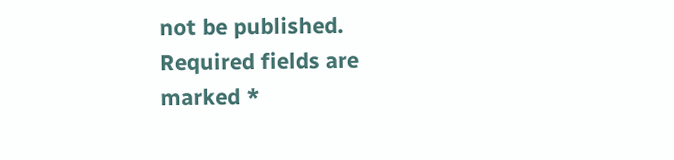not be published. Required fields are marked *